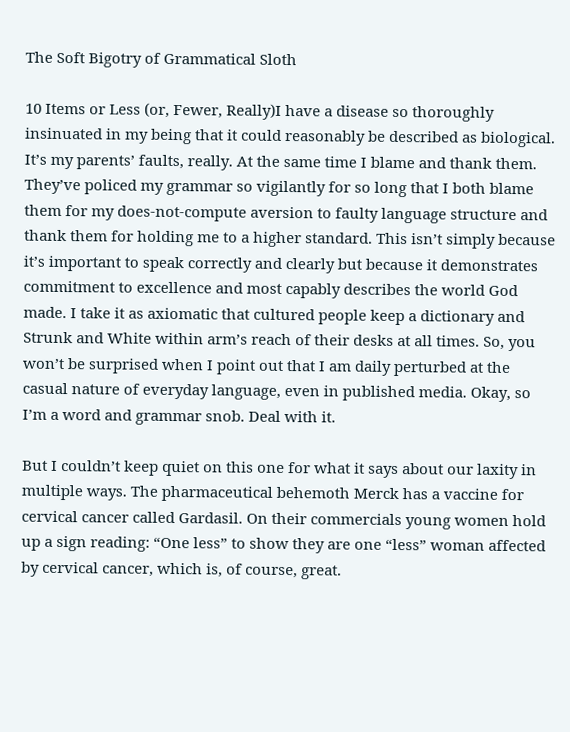The Soft Bigotry of Grammatical Sloth

10 Items or Less (or, Fewer, Really)I have a disease so thoroughly insinuated in my being that it could reasonably be described as biological. It’s my parents’ faults, really. At the same time I blame and thank them. They’ve policed my grammar so vigilantly for so long that I both blame them for my does-not-compute aversion to faulty language structure and thank them for holding me to a higher standard. This isn’t simply because it’s important to speak correctly and clearly but because it demonstrates commitment to excellence and most capably describes the world God made. I take it as axiomatic that cultured people keep a dictionary and Strunk and White within arm’s reach of their desks at all times. So, you won’t be surprised when I point out that I am daily perturbed at the casual nature of everyday language, even in published media. Okay, so I’m a word and grammar snob. Deal with it.

But I couldn’t keep quiet on this one for what it says about our laxity in multiple ways. The pharmaceutical behemoth Merck has a vaccine for cervical cancer called Gardasil. On their commercials young women hold up a sign reading: “One less” to show they are one “less” woman affected by cervical cancer, which is, of course, great.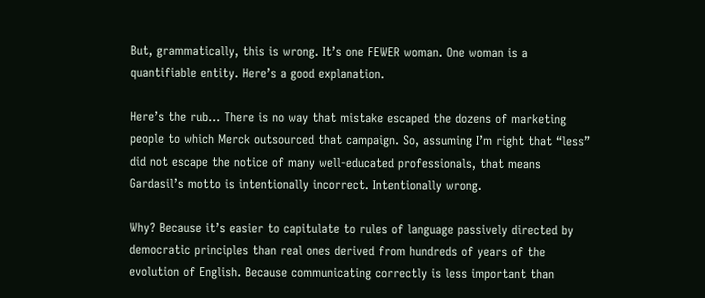But, grammatically, this is wrong. It’s one FEWER woman. One woman is a quantifiable entity. Here’s a good explanation.

Here’s the rub… There is no way that mistake escaped the dozens of marketing people to which Merck outsourced that campaign. So, assuming I’m right that “less” did not escape the notice of many well-educated professionals, that means Gardasil’s motto is intentionally incorrect. Intentionally wrong.

Why? Because it’s easier to capitulate to rules of language passively directed by democratic principles than real ones derived from hundreds of years of the evolution of English. Because communicating correctly is less important than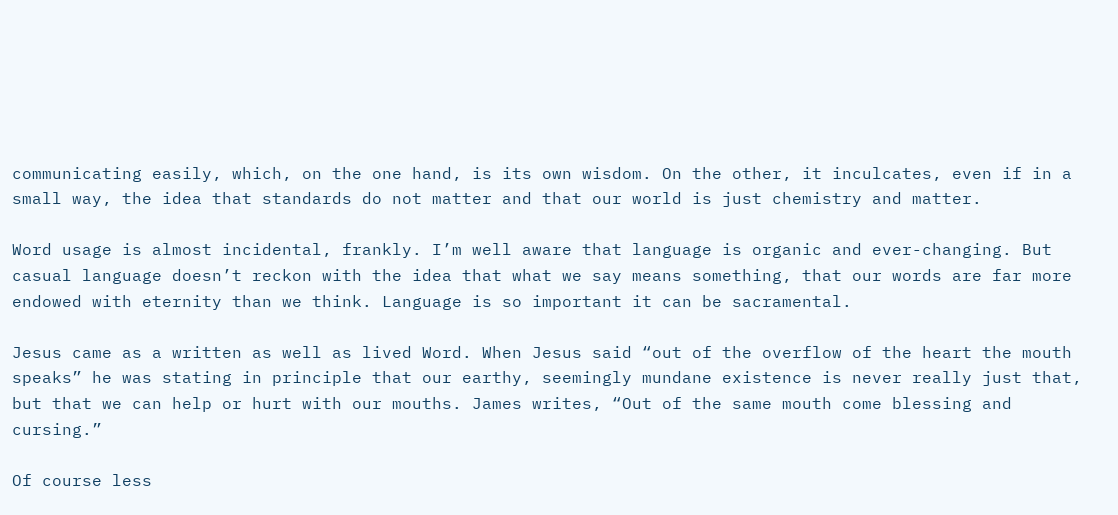communicating easily, which, on the one hand, is its own wisdom. On the other, it inculcates, even if in a small way, the idea that standards do not matter and that our world is just chemistry and matter.

Word usage is almost incidental, frankly. I’m well aware that language is organic and ever-changing. But casual language doesn’t reckon with the idea that what we say means something, that our words are far more endowed with eternity than we think. Language is so important it can be sacramental.

Jesus came as a written as well as lived Word. When Jesus said “out of the overflow of the heart the mouth speaks” he was stating in principle that our earthy, seemingly mundane existence is never really just that, but that we can help or hurt with our mouths. James writes, “Out of the same mouth come blessing and cursing.”

Of course less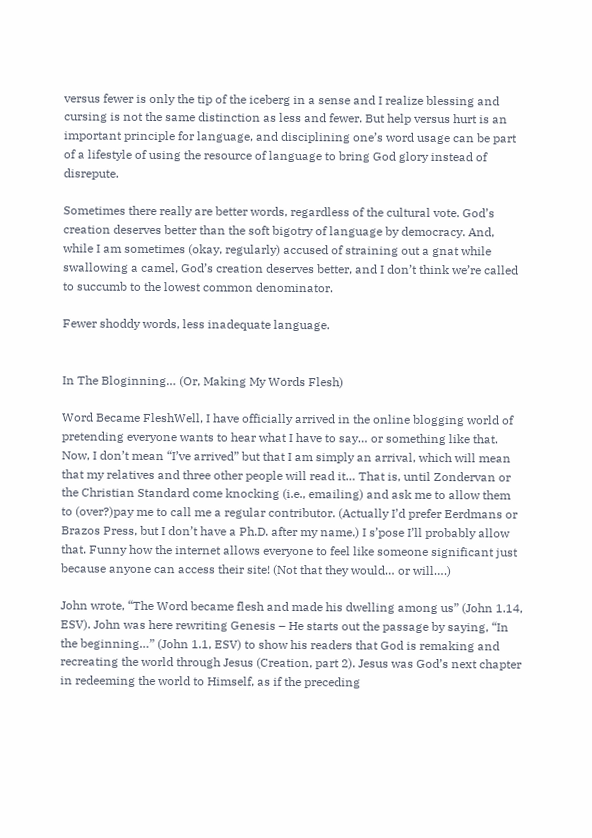versus fewer is only the tip of the iceberg in a sense and I realize blessing and cursing is not the same distinction as less and fewer. But help versus hurt is an important principle for language, and disciplining one’s word usage can be part of a lifestyle of using the resource of language to bring God glory instead of disrepute.

Sometimes there really are better words, regardless of the cultural vote. God’s creation deserves better than the soft bigotry of language by democracy. And, while I am sometimes (okay, regularly) accused of straining out a gnat while swallowing a camel, God’s creation deserves better, and I don’t think we’re called to succumb to the lowest common denominator.

Fewer shoddy words, less inadequate language.


In The Bloginning… (Or, Making My Words Flesh)

Word Became FleshWell, I have officially arrived in the online blogging world of pretending everyone wants to hear what I have to say… or something like that. Now, I don’t mean “I’ve arrived” but that I am simply an arrival, which will mean that my relatives and three other people will read it… That is, until Zondervan or the Christian Standard come knocking (i.e., emailing) and ask me to allow them to (over?)pay me to call me a regular contributor. (Actually I’d prefer Eerdmans or Brazos Press, but I don’t have a Ph.D. after my name.) I s’pose I’ll probably allow that. Funny how the internet allows everyone to feel like someone significant just because anyone can access their site! (Not that they would… or will….)

John wrote, “The Word became flesh and made his dwelling among us” (John 1.14, ESV). John was here rewriting Genesis – He starts out the passage by saying, “In the beginning…” (John 1.1, ESV) to show his readers that God is remaking and recreating the world through Jesus (Creation, part 2). Jesus was God’s next chapter in redeeming the world to Himself, as if the preceding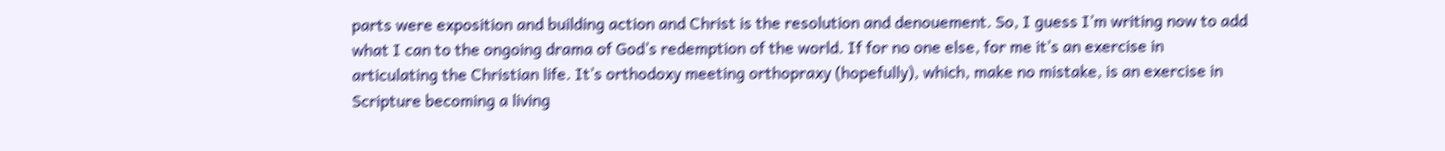parts were exposition and building action and Christ is the resolution and denouement. So, I guess I’m writing now to add what I can to the ongoing drama of God’s redemption of the world. If for no one else, for me it’s an exercise in articulating the Christian life. It’s orthodoxy meeting orthopraxy (hopefully), which, make no mistake, is an exercise in Scripture becoming a living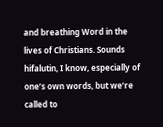and breathing Word in the lives of Christians. Sounds hifalutin, I know, especially of one’s own words, but we’re called to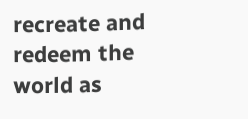recreate and redeem the world as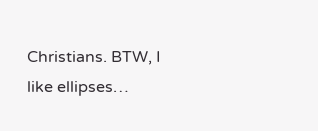Christians. BTW, I like ellipses…